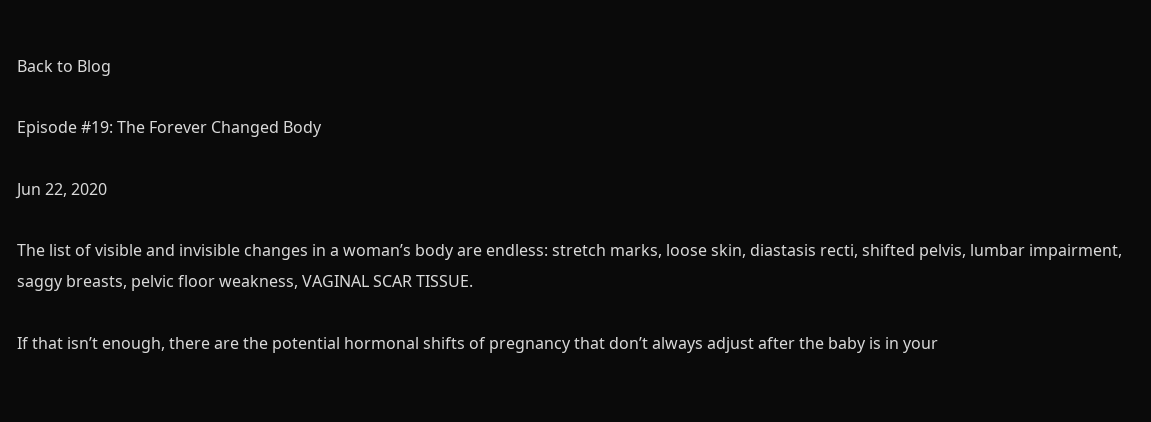Back to Blog

Episode #19: The Forever Changed Body

Jun 22, 2020

The list of visible and invisible changes in a woman’s body are endless: stretch marks, loose skin, diastasis recti, shifted pelvis, lumbar impairment, saggy breasts, pelvic floor weakness, VAGINAL SCAR TISSUE.

If that isn’t enough, there are the potential hormonal shifts of pregnancy that don’t always adjust after the baby is in your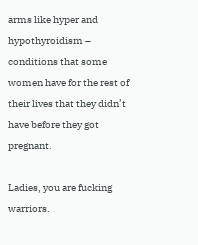arms like hyper and hypothyroidism – conditions that some women have for the rest of their lives that they didn’t have before they got pregnant.

Ladies, you are fucking warriors.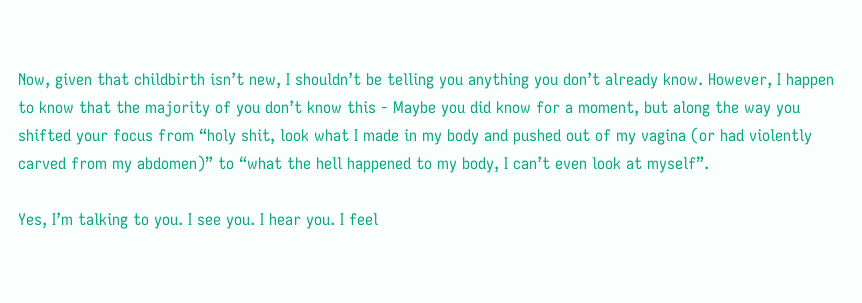Now, given that childbirth isn’t new, I shouldn’t be telling you anything you don’t already know. However, I happen to know that the majority of you don’t know this - Maybe you did know for a moment, but along the way you shifted your focus from “holy shit, look what I made in my body and pushed out of my vagina (or had violently carved from my abdomen)” to “what the hell happened to my body, I can’t even look at myself”.

Yes, I’m talking to you. I see you. I hear you. I feel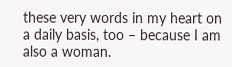these very words in my heart on a daily basis, too – because I am also a woman.